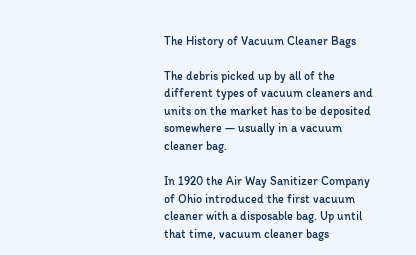The History of Vacuum Cleaner Bags

The debris picked up by all of the different types of vacuum cleaners and units on the market has to be deposited somewhere — usually in a vacuum cleaner bag.

In 1920 the Air Way Sanitizer Company of Ohio introduced the first vacuum cleaner with a disposable bag. Up until that time, vacuum cleaner bags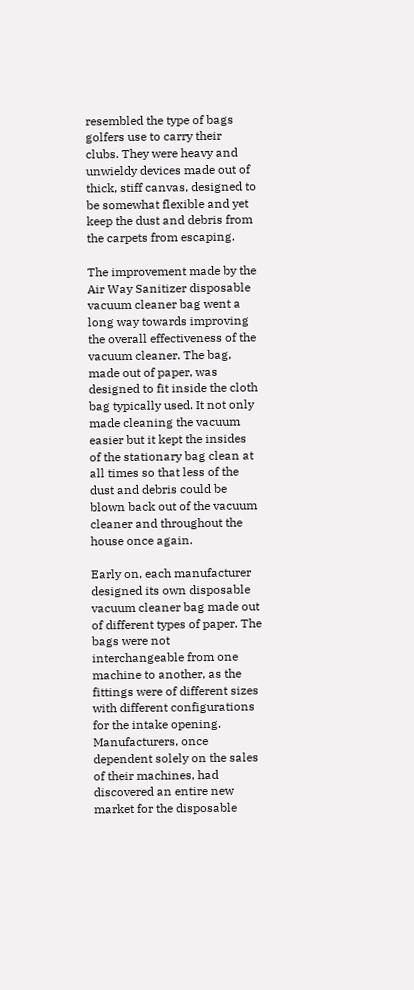resembled the type of bags golfers use to carry their clubs. They were heavy and unwieldy devices made out of thick, stiff canvas, designed to be somewhat flexible and yet keep the dust and debris from the carpets from escaping.

The improvement made by the Air Way Sanitizer disposable vacuum cleaner bag went a long way towards improving the overall effectiveness of the vacuum cleaner. The bag, made out of paper, was designed to fit inside the cloth bag typically used. It not only made cleaning the vacuum easier but it kept the insides of the stationary bag clean at all times so that less of the dust and debris could be blown back out of the vacuum cleaner and throughout the house once again.

Early on, each manufacturer designed its own disposable vacuum cleaner bag made out of different types of paper. The bags were not interchangeable from one machine to another, as the fittings were of different sizes with different configurations for the intake opening. Manufacturers, once dependent solely on the sales of their machines, had discovered an entire new market for the disposable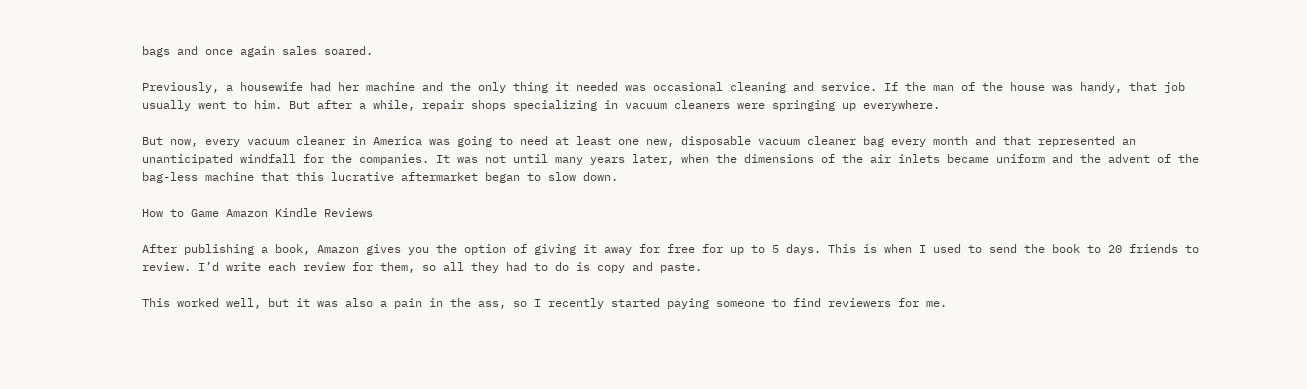bags and once again sales soared.

Previously, a housewife had her machine and the only thing it needed was occasional cleaning and service. If the man of the house was handy, that job usually went to him. But after a while, repair shops specializing in vacuum cleaners were springing up everywhere.

But now, every vacuum cleaner in America was going to need at least one new, disposable vacuum cleaner bag every month and that represented an unanticipated windfall for the companies. It was not until many years later, when the dimensions of the air inlets became uniform and the advent of the bag-less machine that this lucrative aftermarket began to slow down.

How to Game Amazon Kindle Reviews

After publishing a book, Amazon gives you the option of giving it away for free for up to 5 days. This is when I used to send the book to 20 friends to review. I’d write each review for them, so all they had to do is copy and paste.

This worked well, but it was also a pain in the ass, so I recently started paying someone to find reviewers for me.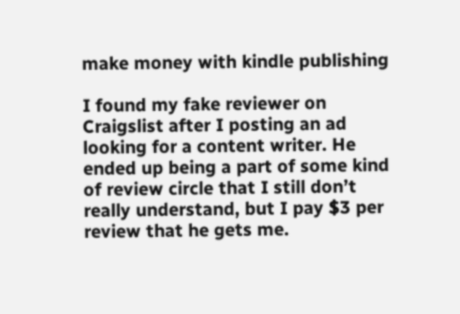make money with kindle publishing

I found my fake reviewer on Craigslist after I posting an ad looking for a content writer. He ended up being a part of some kind of review circle that I still don’t really understand, but I pay $3 per review that he gets me.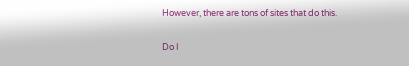However, there are tons of sites that do this.

Do I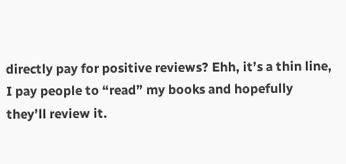directly pay for positive reviews? Ehh, it’s a thin line, I pay people to “read” my books and hopefully they’ll review it.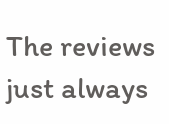The reviews just always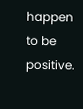happen to be positive.